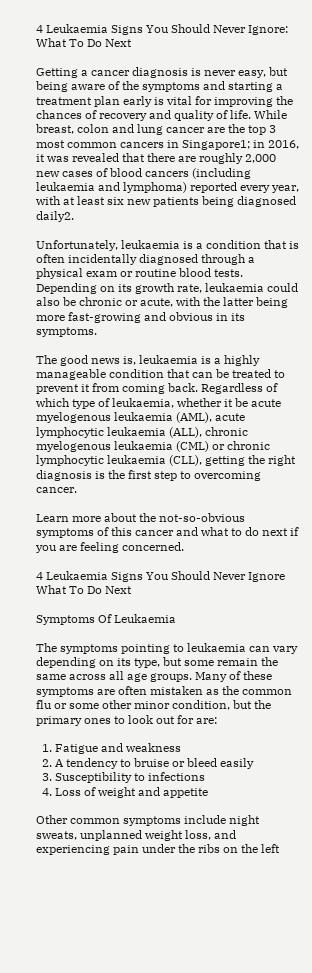4 Leukaemia Signs You Should Never Ignore: What To Do Next

Getting a cancer diagnosis is never easy, but being aware of the symptoms and starting a treatment plan early is vital for improving the chances of recovery and quality of life. While breast, colon and lung cancer are the top 3 most common cancers in Singapore1; in 2016, it was revealed that there are roughly 2,000 new cases of blood cancers (including leukaemia and lymphoma) reported every year, with at least six new patients being diagnosed daily2.

Unfortunately, leukaemia is a condition that is often incidentally diagnosed through a physical exam or routine blood tests. Depending on its growth rate, leukaemia could also be chronic or acute, with the latter being more fast-growing and obvious in its symptoms.

The good news is, leukaemia is a highly manageable condition that can be treated to prevent it from coming back. Regardless of which type of leukaemia, whether it be acute myelogenous leukaemia (AML), acute lymphocytic leukaemia (ALL), chronic myelogenous leukaemia (CML) or chronic lymphocytic leukaemia (CLL), getting the right diagnosis is the first step to overcoming cancer.

Learn more about the not-so-obvious symptoms of this cancer and what to do next if you are feeling concerned.

4 Leukaemia Signs You Should Never Ignore What To Do Next

Symptoms Of Leukaemia

The symptoms pointing to leukaemia can vary depending on its type, but some remain the same across all age groups. Many of these symptoms are often mistaken as the common flu or some other minor condition, but the primary ones to look out for are:

  1. Fatigue and weakness
  2. A tendency to bruise or bleed easily
  3. Susceptibility to infections
  4. Loss of weight and appetite

Other common symptoms include night sweats, unplanned weight loss, and experiencing pain under the ribs on the left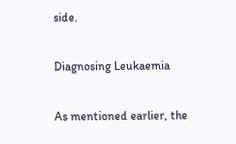side.

Diagnosing Leukaemia

As mentioned earlier, the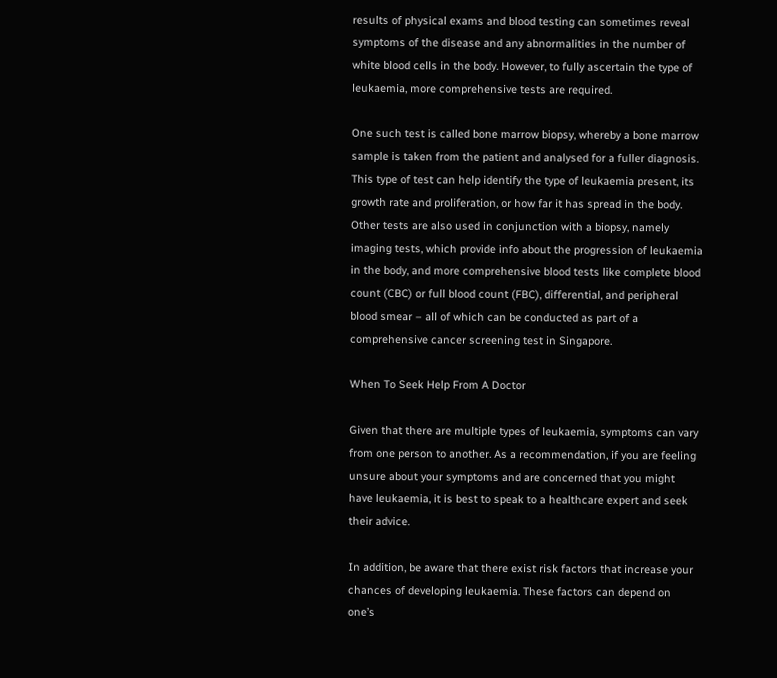results of physical exams and blood testing can sometimes reveal symptoms of the disease and any abnormalities in the number of white blood cells in the body. However, to fully ascertain the type of leukaemia, more comprehensive tests are required.

One such test is called bone marrow biopsy, whereby a bone marrow sample is taken from the patient and analysed for a fuller diagnosis. This type of test can help identify the type of leukaemia present, its growth rate and proliferation, or how far it has spread in the body. Other tests are also used in conjunction with a biopsy, namely imaging tests, which provide info about the progression of leukaemia in the body, and more comprehensive blood tests like complete blood count (CBC) or full blood count (FBC), differential, and peripheral blood smear – all of which can be conducted as part of a comprehensive cancer screening test in Singapore.

When To Seek Help From A Doctor

Given that there are multiple types of leukaemia, symptoms can vary from one person to another. As a recommendation, if you are feeling unsure about your symptoms and are concerned that you might have leukaemia, it is best to speak to a healthcare expert and seek their advice.

In addition, be aware that there exist risk factors that increase your chances of developing leukaemia. These factors can depend on one’s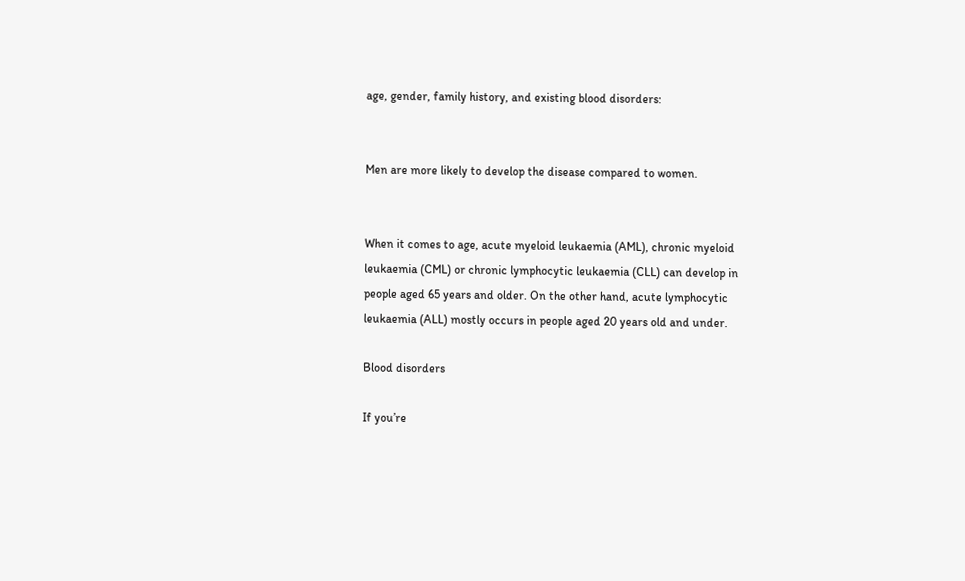age, gender, family history, and existing blood disorders:


Men are more likely to develop the disease compared to women.


When it comes to age, acute myeloid leukaemia (AML), chronic myeloid leukaemia (CML) or chronic lymphocytic leukaemia (CLL) can develop in people aged 65 years and older. On the other hand, acute lymphocytic leukaemia (ALL) mostly occurs in people aged 20 years old and under.

Blood disorders

If you’re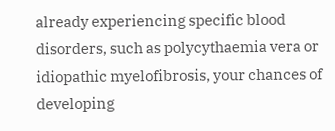already experiencing specific blood disorders, such as polycythaemia vera or idiopathic myelofibrosis, your chances of developing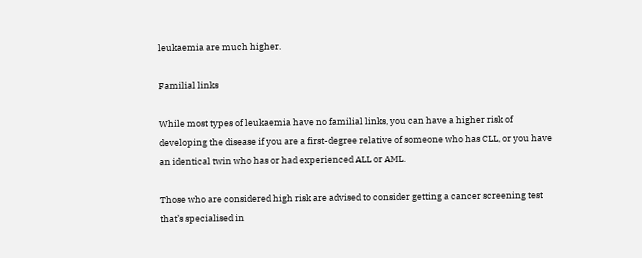leukaemia are much higher.

Familial links

While most types of leukaemia have no familial links, you can have a higher risk of developing the disease if you are a first-degree relative of someone who has CLL, or you have an identical twin who has or had experienced ALL or AML.

Those who are considered high risk are advised to consider getting a cancer screening test that’s specialised in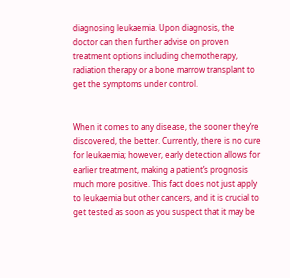diagnosing leukaemia. Upon diagnosis, the doctor can then further advise on proven treatment options including chemotherapy, radiation therapy or a bone marrow transplant to get the symptoms under control.


When it comes to any disease, the sooner they’re discovered, the better. Currently, there is no cure for leukaemia; however, early detection allows for earlier treatment, making a patient’s prognosis much more positive. This fact does not just apply to leukaemia but other cancers, and it is crucial to get tested as soon as you suspect that it may be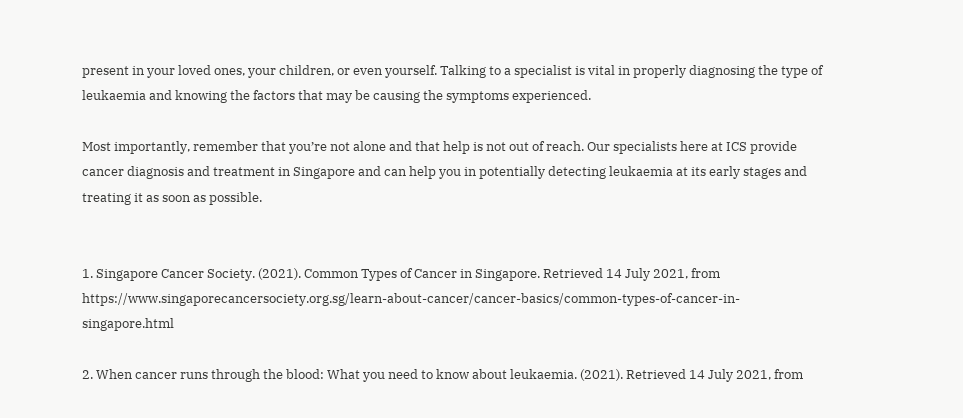present in your loved ones, your children, or even yourself. Talking to a specialist is vital in properly diagnosing the type of leukaemia and knowing the factors that may be causing the symptoms experienced.

Most importantly, remember that you’re not alone and that help is not out of reach. Our specialists here at ICS provide cancer diagnosis and treatment in Singapore and can help you in potentially detecting leukaemia at its early stages and treating it as soon as possible.


1. Singapore Cancer Society. (2021). Common Types of Cancer in Singapore. Retrieved 14 July 2021, from https://www.singaporecancersociety.org.sg/learn-about-cancer/cancer-basics/common-types-of-cancer-in-singapore.html

2. When cancer runs through the blood: What you need to know about leukaemia. (2021). Retrieved 14 July 2021, from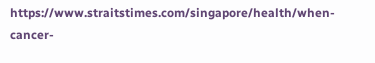https://www.straitstimes.com/singapore/health/when-cancer-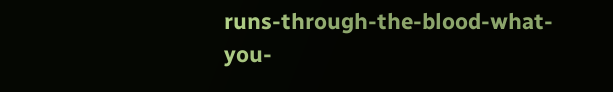runs-through-the-blood-what-you-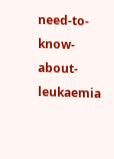need-to-know-about-leukaemia